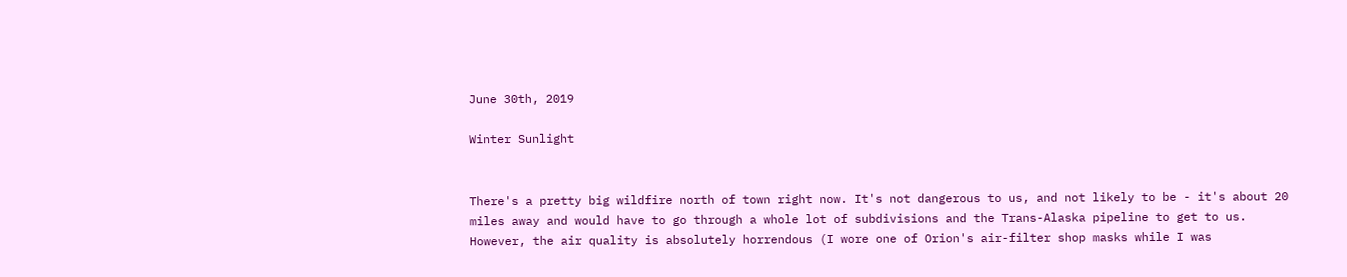June 30th, 2019

Winter Sunlight


There's a pretty big wildfire north of town right now. It's not dangerous to us, and not likely to be - it's about 20 miles away and would have to go through a whole lot of subdivisions and the Trans-Alaska pipeline to get to us. However, the air quality is absolutely horrendous (I wore one of Orion's air-filter shop masks while I was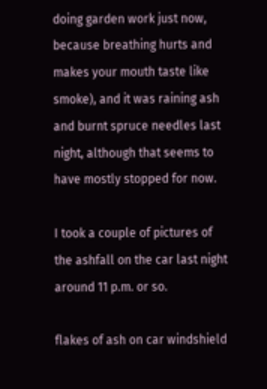doing garden work just now, because breathing hurts and makes your mouth taste like smoke), and it was raining ash and burnt spruce needles last night, although that seems to have mostly stopped for now.

I took a couple of pictures of the ashfall on the car last night around 11 p.m. or so.

flakes of ash on car windshield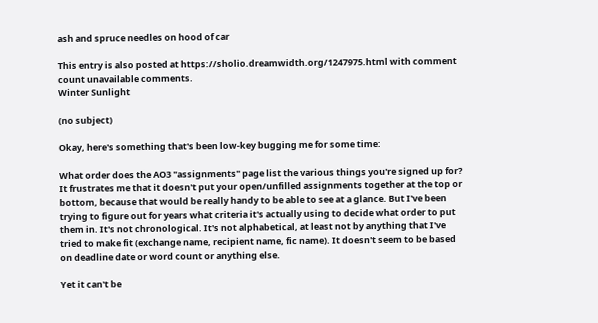ash and spruce needles on hood of car

This entry is also posted at https://sholio.dreamwidth.org/1247975.html with comment count unavailable comments.
Winter Sunlight

(no subject)

Okay, here's something that's been low-key bugging me for some time:

What order does the AO3 "assignments" page list the various things you're signed up for? It frustrates me that it doesn't put your open/unfilled assignments together at the top or bottom, because that would be really handy to be able to see at a glance. But I've been trying to figure out for years what criteria it's actually using to decide what order to put them in. It's not chronological. It's not alphabetical, at least not by anything that I've tried to make fit (exchange name, recipient name, fic name). It doesn't seem to be based on deadline date or word count or anything else.

Yet it can't be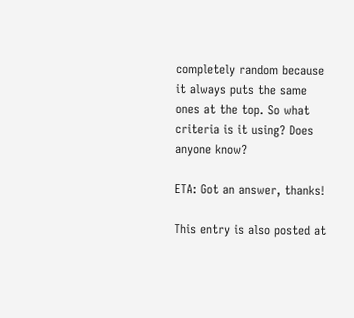completely random because it always puts the same ones at the top. So what criteria is it using? Does anyone know?

ETA: Got an answer, thanks!

This entry is also posted at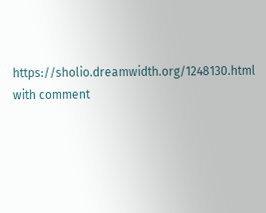https://sholio.dreamwidth.org/1248130.html with comment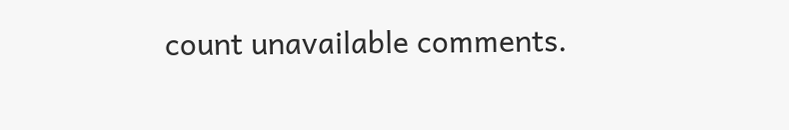count unavailable comments.